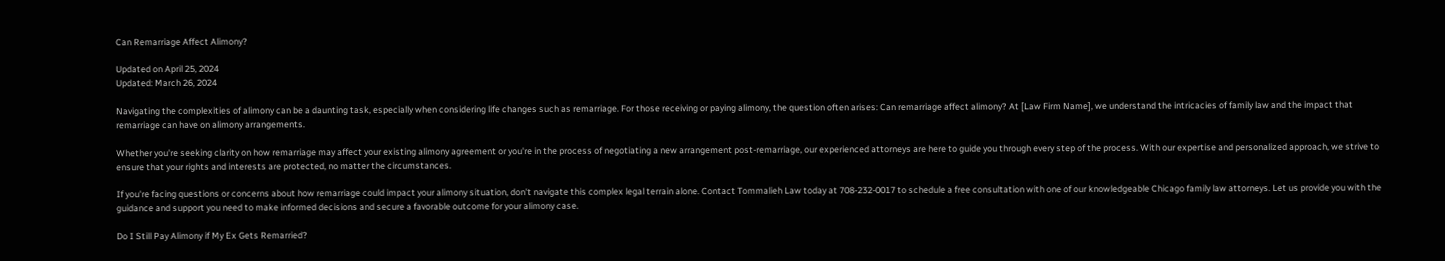Can Remarriage Affect Alimony?

Updated on April 25, 2024
Updated: March 26, 2024

Navigating the complexities of alimony can be a daunting task, especially when considering life changes such as remarriage. For those receiving or paying alimony, the question often arises: Can remarriage affect alimony? At [Law Firm Name], we understand the intricacies of family law and the impact that remarriage can have on alimony arrangements.

Whether you're seeking clarity on how remarriage may affect your existing alimony agreement or you're in the process of negotiating a new arrangement post-remarriage, our experienced attorneys are here to guide you through every step of the process. With our expertise and personalized approach, we strive to ensure that your rights and interests are protected, no matter the circumstances.

If you're facing questions or concerns about how remarriage could impact your alimony situation, don't navigate this complex legal terrain alone. Contact Tommalieh Law today at 708-232-0017 to schedule a free consultation with one of our knowledgeable Chicago family law attorneys. Let us provide you with the guidance and support you need to make informed decisions and secure a favorable outcome for your alimony case.

Do I Still Pay Alimony if My Ex Gets Remarried?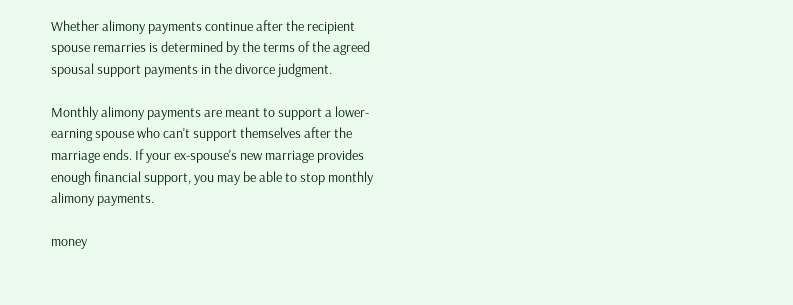Whether alimony payments continue after the recipient spouse remarries is determined by the terms of the agreed spousal support payments in the divorce judgment.

Monthly alimony payments are meant to support a lower-earning spouse who can't support themselves after the marriage ends. If your ex-spouse's new marriage provides enough financial support, you may be able to stop monthly alimony payments.

money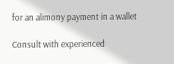for an alimony payment in a wallet

Consult with experienced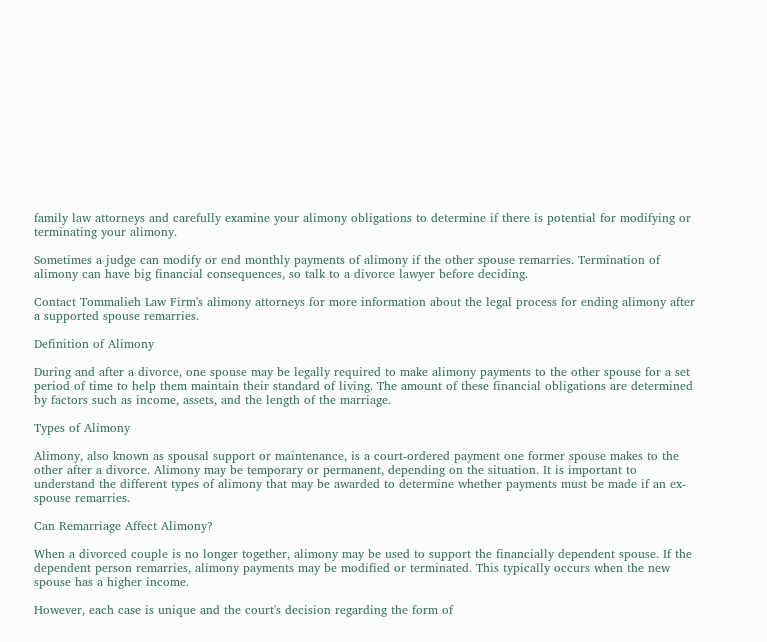family law attorneys and carefully examine your alimony obligations to determine if there is potential for modifying or terminating your alimony.

Sometimes a judge can modify or end monthly payments of alimony if the other spouse remarries. Termination of alimony can have big financial consequences, so talk to a divorce lawyer before deciding.

Contact Tommalieh Law Firm's alimony attorneys for more information about the legal process for ending alimony after a supported spouse remarries.

Definition of Alimony

During and after a divorce, one spouse may be legally required to make alimony payments to the other spouse for a set period of time to help them maintain their standard of living. The amount of these financial obligations are determined by factors such as income, assets, and the length of the marriage.

Types of Alimony

Alimony, also known as spousal support or maintenance, is a court-ordered payment one former spouse makes to the other after a divorce. Alimony may be temporary or permanent, depending on the situation. It is important to understand the different types of alimony that may be awarded to determine whether payments must be made if an ex-spouse remarries.

Can Remarriage Affect Alimony?

When a divorced couple is no longer together, alimony may be used to support the financially dependent spouse. If the dependent person remarries, alimony payments may be modified or terminated. This typically occurs when the new spouse has a higher income.

However, each case is unique and the court's decision regarding the form of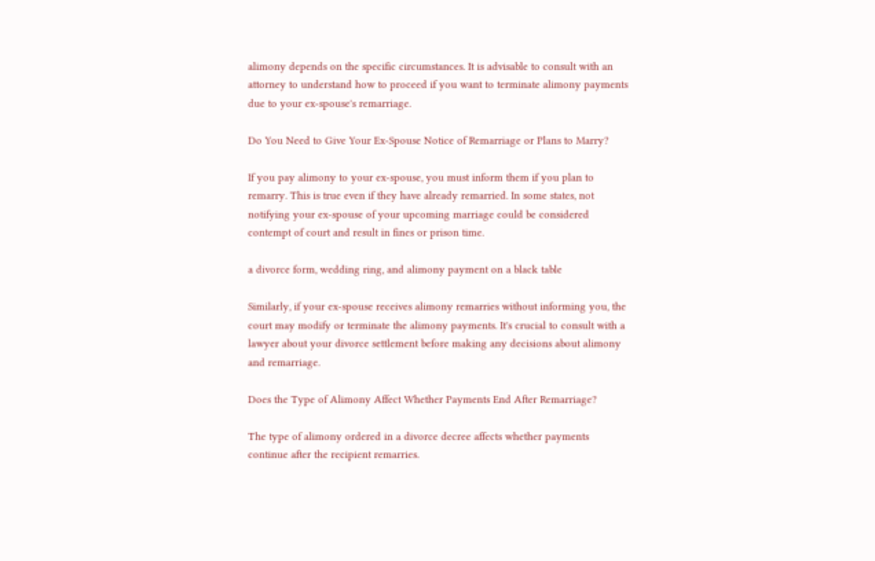alimony depends on the specific circumstances. It is advisable to consult with an attorney to understand how to proceed if you want to terminate alimony payments due to your ex-spouse's remarriage.

Do You Need to Give Your Ex-Spouse Notice of Remarriage or Plans to Marry?

If you pay alimony to your ex-spouse, you must inform them if you plan to remarry. This is true even if they have already remarried. In some states, not notifying your ex-spouse of your upcoming marriage could be considered contempt of court and result in fines or prison time.

a divorce form, wedding ring, and alimony payment on a black table

Similarly, if your ex-spouse receives alimony remarries without informing you, the court may modify or terminate the alimony payments. It's crucial to consult with a lawyer about your divorce settlement before making any decisions about alimony and remarriage.

Does the Type of Alimony Affect Whether Payments End After Remarriage?

The type of alimony ordered in a divorce decree affects whether payments continue after the recipient remarries.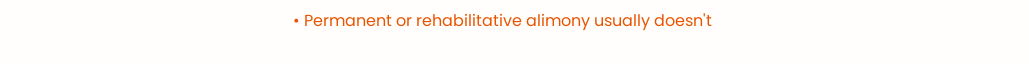• Permanent or rehabilitative alimony usually doesn't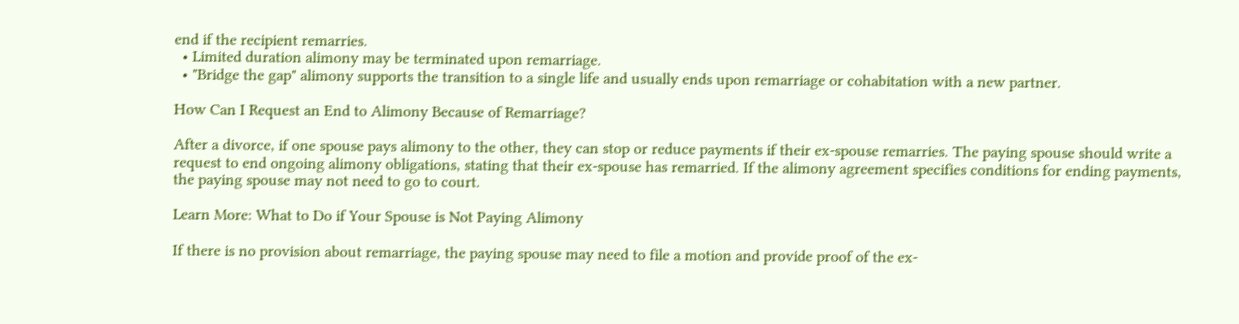end if the recipient remarries.
  • Limited duration alimony may be terminated upon remarriage.
  • "Bridge the gap" alimony supports the transition to a single life and usually ends upon remarriage or cohabitation with a new partner.

How Can I Request an End to Alimony Because of Remarriage?

After a divorce, if one spouse pays alimony to the other, they can stop or reduce payments if their ex-spouse remarries. The paying spouse should write a request to end ongoing alimony obligations, stating that their ex-spouse has remarried. If the alimony agreement specifies conditions for ending payments, the paying spouse may not need to go to court.

Learn More: What to Do if Your Spouse is Not Paying Alimony

If there is no provision about remarriage, the paying spouse may need to file a motion and provide proof of the ex-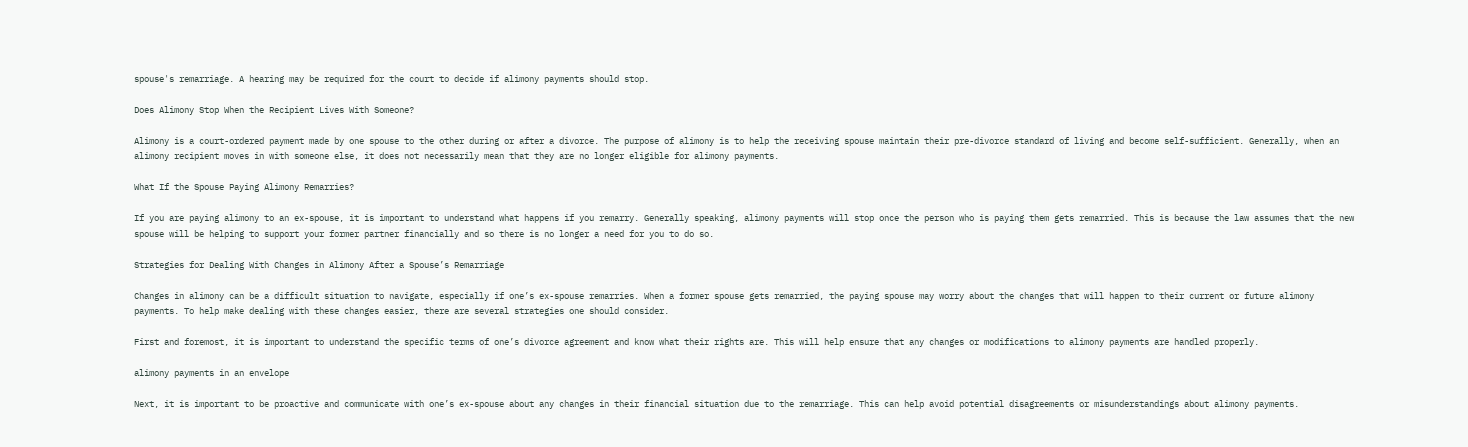spouse's remarriage. A hearing may be required for the court to decide if alimony payments should stop.

Does Alimony Stop When the Recipient Lives With Someone?

Alimony is a court-ordered payment made by one spouse to the other during or after a divorce. The purpose of alimony is to help the receiving spouse maintain their pre-divorce standard of living and become self-sufficient. Generally, when an alimony recipient moves in with someone else, it does not necessarily mean that they are no longer eligible for alimony payments.

What If the Spouse Paying Alimony Remarries?

If you are paying alimony to an ex-spouse, it is important to understand what happens if you remarry. Generally speaking, alimony payments will stop once the person who is paying them gets remarried. This is because the law assumes that the new spouse will be helping to support your former partner financially and so there is no longer a need for you to do so.

Strategies for Dealing With Changes in Alimony After a Spouse’s Remarriage

Changes in alimony can be a difficult situation to navigate, especially if one’s ex-spouse remarries. When a former spouse gets remarried, the paying spouse may worry about the changes that will happen to their current or future alimony payments. To help make dealing with these changes easier, there are several strategies one should consider.

First and foremost, it is important to understand the specific terms of one’s divorce agreement and know what their rights are. This will help ensure that any changes or modifications to alimony payments are handled properly.

alimony payments in an envelope

Next, it is important to be proactive and communicate with one’s ex-spouse about any changes in their financial situation due to the remarriage. This can help avoid potential disagreements or misunderstandings about alimony payments.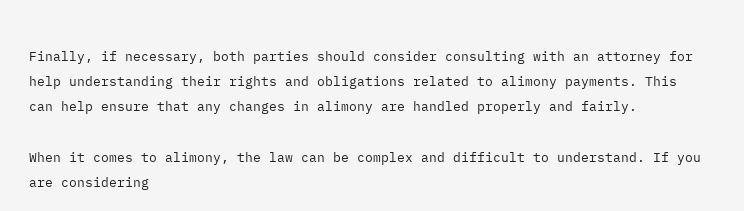Finally, if necessary, both parties should consider consulting with an attorney for help understanding their rights and obligations related to alimony payments. This can help ensure that any changes in alimony are handled properly and fairly.

When it comes to alimony, the law can be complex and difficult to understand. If you are considering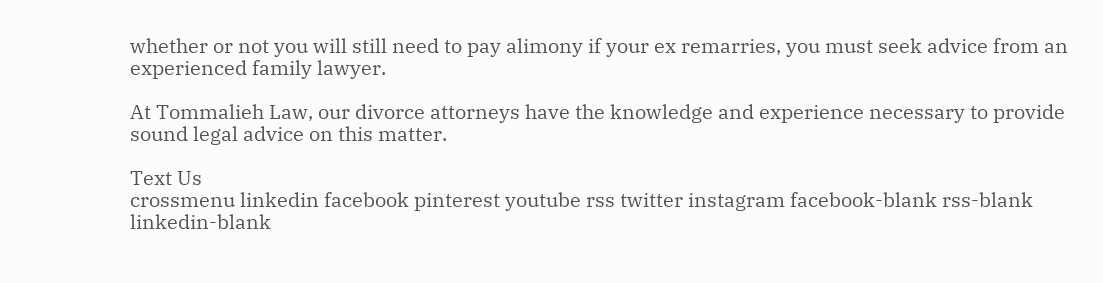whether or not you will still need to pay alimony if your ex remarries, you must seek advice from an experienced family lawyer.

At Tommalieh Law, our divorce attorneys have the knowledge and experience necessary to provide sound legal advice on this matter.

Text Us
crossmenu linkedin facebook pinterest youtube rss twitter instagram facebook-blank rss-blank linkedin-blank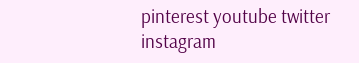pinterest youtube twitter instagram